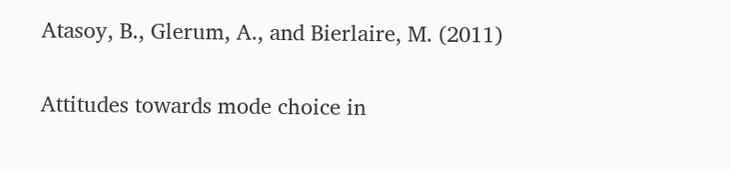Atasoy, B., Glerum, A., and Bierlaire, M. (2011)

Attitudes towards mode choice in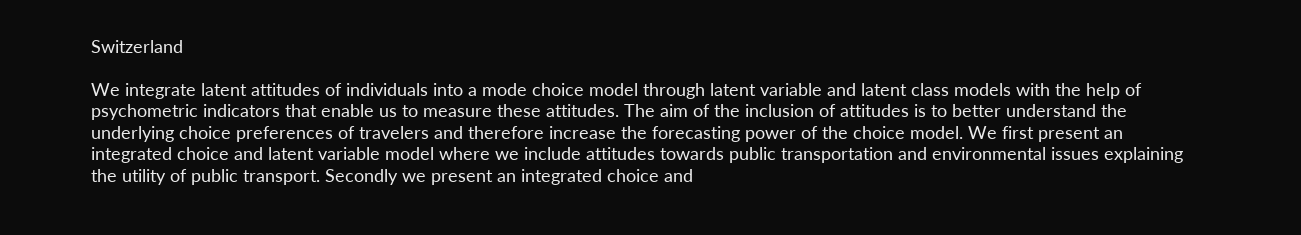Switzerland

We integrate latent attitudes of individuals into a mode choice model through latent variable and latent class models with the help of psychometric indicators that enable us to measure these attitudes. The aim of the inclusion of attitudes is to better understand the underlying choice preferences of travelers and therefore increase the forecasting power of the choice model. We first present an integrated choice and latent variable model where we include attitudes towards public transportation and environmental issues explaining the utility of public transport. Secondly we present an integrated choice and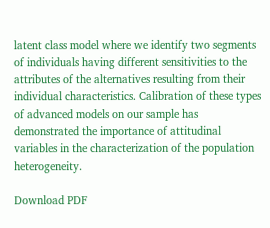latent class model where we identify two segments of individuals having different sensitivities to the attributes of the alternatives resulting from their individual characteristics. Calibration of these types of advanced models on our sample has demonstrated the importance of attitudinal variables in the characterization of the population heterogeneity.

Download PDF